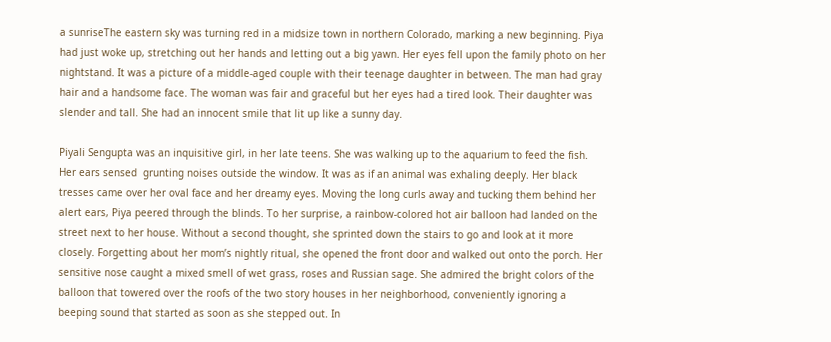a sunriseThe eastern sky was turning red in a midsize town in northern Colorado, marking a new beginning. Piya had just woke up, stretching out her hands and letting out a big yawn. Her eyes fell upon the family photo on her nightstand. It was a picture of a middle-aged couple with their teenage daughter in between. The man had gray hair and a handsome face. The woman was fair and graceful but her eyes had a tired look. Their daughter was slender and tall. She had an innocent smile that lit up like a sunny day.

Piyali Sengupta was an inquisitive girl, in her late teens. She was walking up to the aquarium to feed the fish. Her ears sensed  grunting noises outside the window. It was as if an animal was exhaling deeply. Her black tresses came over her oval face and her dreamy eyes. Moving the long curls away and tucking them behind her alert ears, Piya peered through the blinds. To her surprise, a rainbow-colored hot air balloon had landed on the street next to her house. Without a second thought, she sprinted down the stairs to go and look at it more closely. Forgetting about her mom’s nightly ritual, she opened the front door and walked out onto the porch. Her sensitive nose caught a mixed smell of wet grass, roses and Russian sage. She admired the bright colors of the balloon that towered over the roofs of the two story houses in her neighborhood, conveniently ignoring a beeping sound that started as soon as she stepped out. In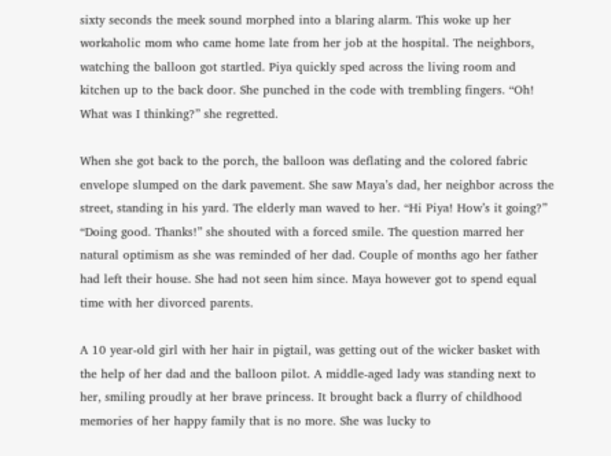sixty seconds the meek sound morphed into a blaring alarm. This woke up her workaholic mom who came home late from her job at the hospital. The neighbors, watching the balloon got startled. Piya quickly sped across the living room and kitchen up to the back door. She punched in the code with trembling fingers. “Oh! What was I thinking?” she regretted.

When she got back to the porch, the balloon was deflating and the colored fabric envelope slumped on the dark pavement. She saw Maya’s dad, her neighbor across the street, standing in his yard. The elderly man waved to her. “Hi Piya! How’s it going?” “Doing good. Thanks!” she shouted with a forced smile. The question marred her natural optimism as she was reminded of her dad. Couple of months ago her father had left their house. She had not seen him since. Maya however got to spend equal time with her divorced parents.

A 10 year-old girl with her hair in pigtail, was getting out of the wicker basket with the help of her dad and the balloon pilot. A middle-aged lady was standing next to her, smiling proudly at her brave princess. It brought back a flurry of childhood memories of her happy family that is no more. She was lucky to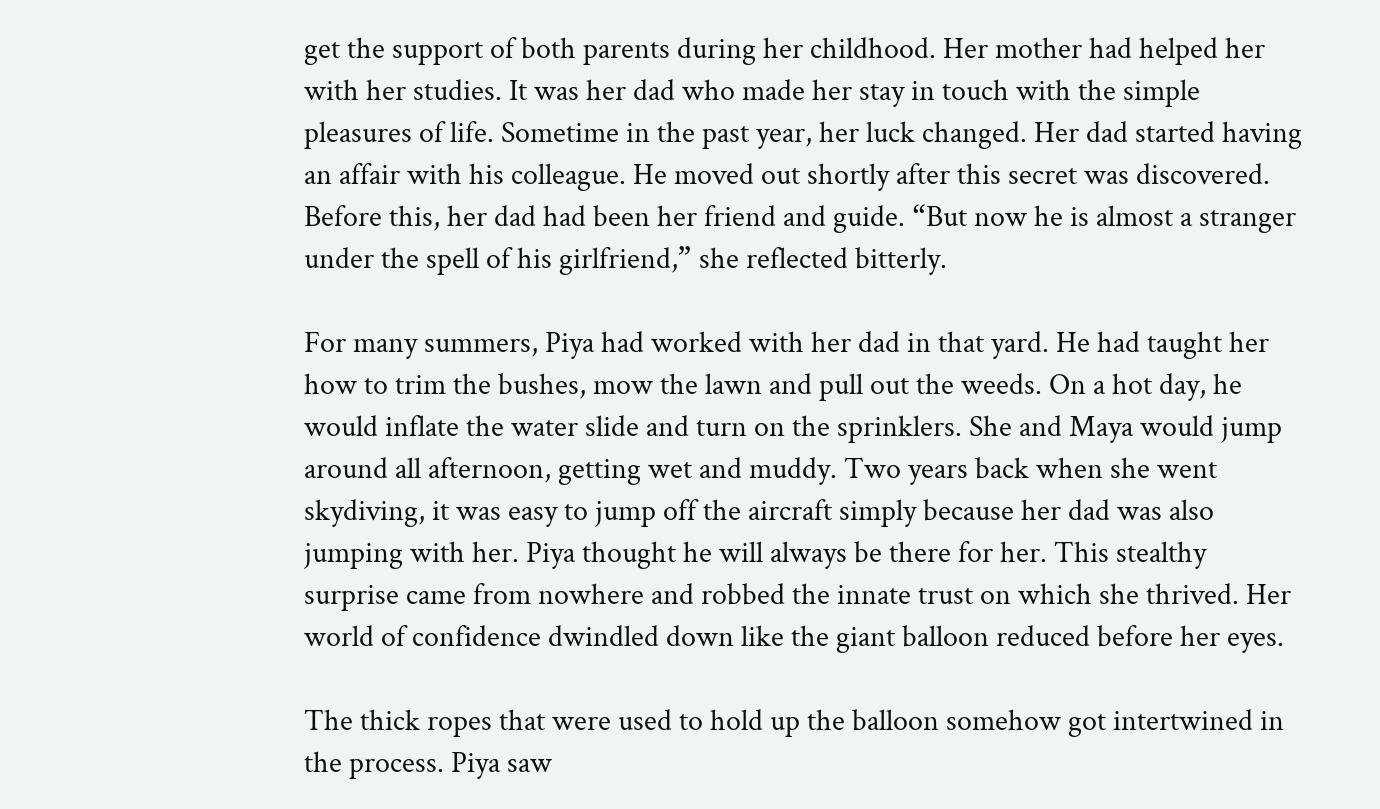get the support of both parents during her childhood. Her mother had helped her with her studies. It was her dad who made her stay in touch with the simple pleasures of life. Sometime in the past year, her luck changed. Her dad started having an affair with his colleague. He moved out shortly after this secret was discovered. Before this, her dad had been her friend and guide. “But now he is almost a stranger under the spell of his girlfriend,” she reflected bitterly.

For many summers, Piya had worked with her dad in that yard. He had taught her how to trim the bushes, mow the lawn and pull out the weeds. On a hot day, he would inflate the water slide and turn on the sprinklers. She and Maya would jump around all afternoon, getting wet and muddy. Two years back when she went skydiving, it was easy to jump off the aircraft simply because her dad was also jumping with her. Piya thought he will always be there for her. This stealthy surprise came from nowhere and robbed the innate trust on which she thrived. Her world of confidence dwindled down like the giant balloon reduced before her eyes.

The thick ropes that were used to hold up the balloon somehow got intertwined in the process. Piya saw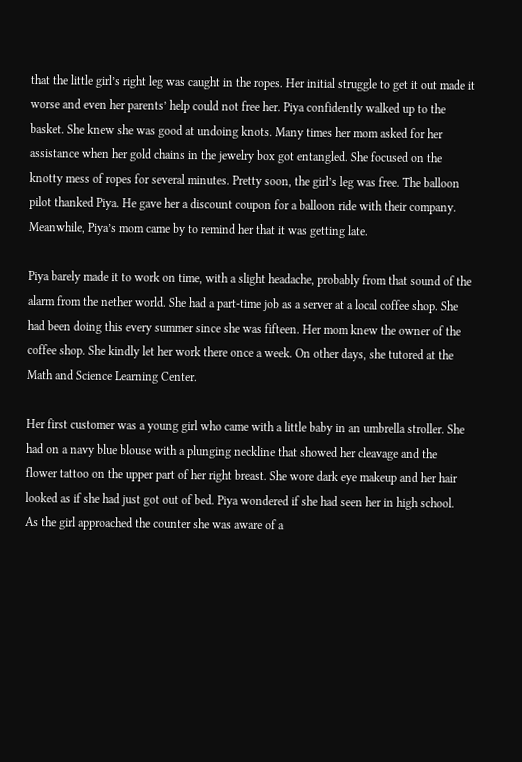that the little girl’s right leg was caught in the ropes. Her initial struggle to get it out made it worse and even her parents’ help could not free her. Piya confidently walked up to the basket. She knew she was good at undoing knots. Many times her mom asked for her assistance when her gold chains in the jewelry box got entangled. She focused on the knotty mess of ropes for several minutes. Pretty soon, the girl’s leg was free. The balloon pilot thanked Piya. He gave her a discount coupon for a balloon ride with their company. Meanwhile, Piya’s mom came by to remind her that it was getting late.

Piya barely made it to work on time, with a slight headache, probably from that sound of the alarm from the nether world. She had a part-time job as a server at a local coffee shop. She had been doing this every summer since she was fifteen. Her mom knew the owner of the coffee shop. She kindly let her work there once a week. On other days, she tutored at the Math and Science Learning Center.

Her first customer was a young girl who came with a little baby in an umbrella stroller. She had on a navy blue blouse with a plunging neckline that showed her cleavage and the flower tattoo on the upper part of her right breast. She wore dark eye makeup and her hair looked as if she had just got out of bed. Piya wondered if she had seen her in high school. As the girl approached the counter she was aware of a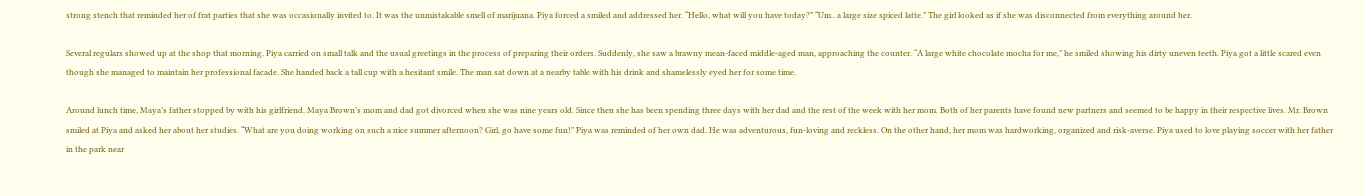strong stench that reminded her of frat parties that she was occasionally invited to. It was the unmistakable smell of marijuana. Piya forced a smiled and addressed her. “Hello, what will you have today?” “Um.. a large size spiced latte.” The girl looked as if she was disconnected from everything around her.

Several regulars showed up at the shop that morning. Piya carried on small talk and the usual greetings in the process of preparing their orders. Suddenly, she saw a brawny mean-faced middle-aged man, approaching the counter. “A large white chocolate mocha for me,” he smiled showing his dirty uneven teeth. Piya got a little scared even though she managed to maintain her professional facade. She handed back a tall cup with a hesitant smile. The man sat down at a nearby table with his drink and shamelessly eyed her for some time.

Around lunch time, Maya’s father stopped by with his girlfriend. Maya Brown’s mom and dad got divorced when she was nine years old. Since then she has been spending three days with her dad and the rest of the week with her mom. Both of her parents have found new partners and seemed to be happy in their respective lives. Mr. Brown smiled at Piya and asked her about her studies. “What are you doing working on such a nice summer afternoon? Girl, go have some fun!” Piya was reminded of her own dad. He was adventurous, fun-loving and reckless. On the other hand, her mom was hardworking, organized and risk-averse. Piya used to love playing soccer with her father in the park near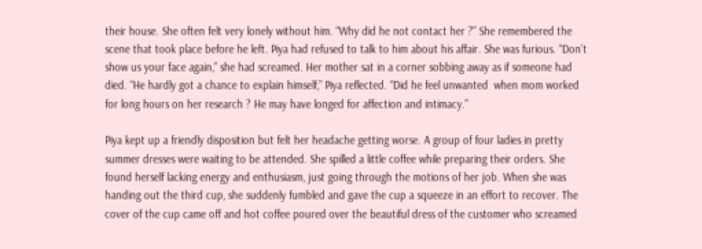their house. She often felt very lonely without him. “Why did he not contact her ?” She remembered the scene that took place before he left. Piya had refused to talk to him about his affair. She was furious. “Don’t show us your face again,” she had screamed. Her mother sat in a corner sobbing away as if someone had died. “He hardly got a chance to explain himself,” Piya reflected. “Did he feel unwanted  when mom worked for long hours on her research ? He may have longed for affection and intimacy.”

Piya kept up a friendly disposition but felt her headache getting worse. A group of four ladies in pretty summer dresses were waiting to be attended. She spilled a little coffee while preparing their orders. She found herself lacking energy and enthusiasm, just going through the motions of her job. When she was handing out the third cup, she suddenly fumbled and gave the cup a squeeze in an effort to recover. The cover of the cup came off and hot coffee poured over the beautiful dress of the customer who screamed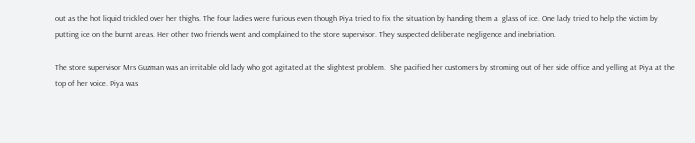out as the hot liquid trickled over her thighs. The four ladies were furious even though Piya tried to fix the situation by handing them a  glass of ice. One lady tried to help the victim by putting ice on the burnt areas. Her other two friends went and complained to the store supervisor. They suspected deliberate negligence and inebriation.

The store supervisor Mrs Guzman was an irritable old lady who got agitated at the slightest problem.  She pacified her customers by stroming out of her side office and yelling at Piya at the top of her voice. Piya was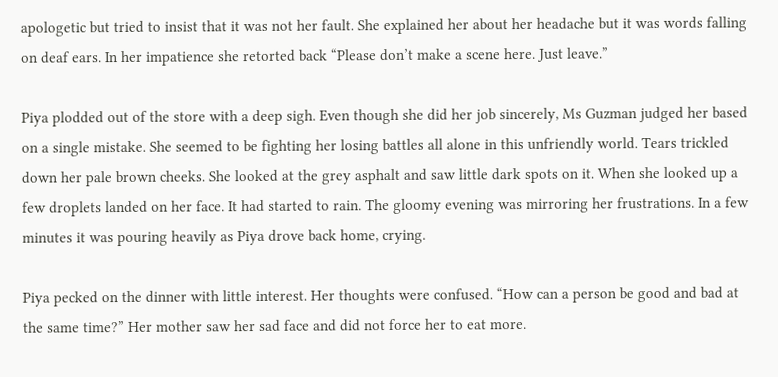apologetic but tried to insist that it was not her fault. She explained her about her headache but it was words falling on deaf ears. In her impatience she retorted back “Please don’t make a scene here. Just leave.”

Piya plodded out of the store with a deep sigh. Even though she did her job sincerely, Ms Guzman judged her based on a single mistake. She seemed to be fighting her losing battles all alone in this unfriendly world. Tears trickled down her pale brown cheeks. She looked at the grey asphalt and saw little dark spots on it. When she looked up a few droplets landed on her face. It had started to rain. The gloomy evening was mirroring her frustrations. In a few minutes it was pouring heavily as Piya drove back home, crying.

Piya pecked on the dinner with little interest. Her thoughts were confused. “How can a person be good and bad at the same time?” Her mother saw her sad face and did not force her to eat more.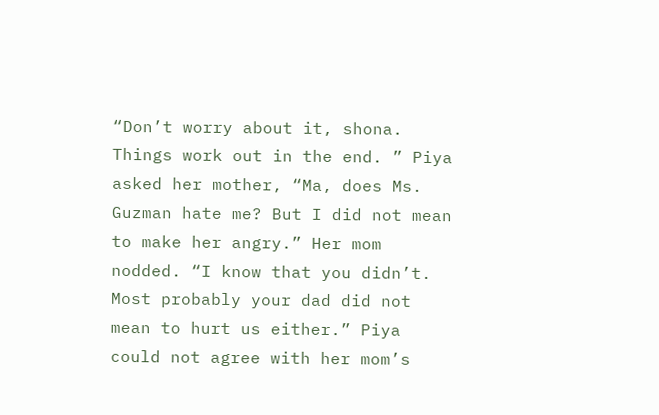“Don’t worry about it, shona. Things work out in the end. ” Piya asked her mother, “Ma, does Ms. Guzman hate me? But I did not mean to make her angry.” Her mom nodded. “I know that you didn’t. Most probably your dad did not mean to hurt us either.” Piya could not agree with her mom’s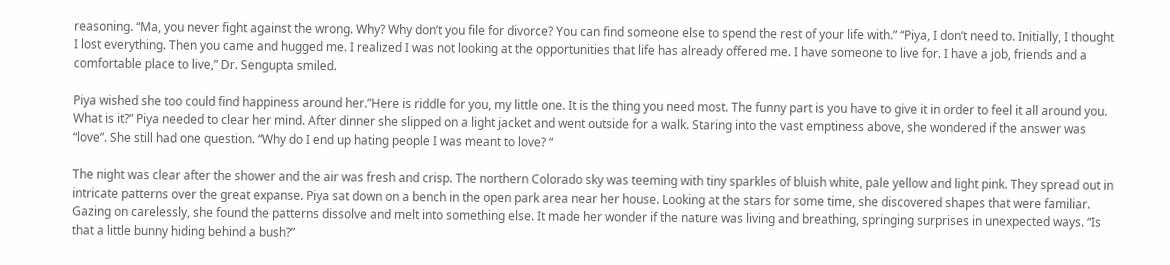reasoning. “Ma, you never fight against the wrong. Why? Why don’t you file for divorce? You can find someone else to spend the rest of your life with.” “Piya, I don’t need to. Initially, I thought I lost everything. Then you came and hugged me. I realized I was not looking at the opportunities that life has already offered me. I have someone to live for. I have a job, friends and a comfortable place to live,” Dr. Sengupta smiled.

Piya wished she too could find happiness around her.”Here is riddle for you, my little one. It is the thing you need most. The funny part is you have to give it in order to feel it all around you. What is it?” Piya needed to clear her mind. After dinner she slipped on a light jacket and went outside for a walk. Staring into the vast emptiness above, she wondered if the answer was “love”. She still had one question. “Why do I end up hating people I was meant to love? “

The night was clear after the shower and the air was fresh and crisp. The northern Colorado sky was teeming with tiny sparkles of bluish white, pale yellow and light pink. They spread out in intricate patterns over the great expanse. Piya sat down on a bench in the open park area near her house. Looking at the stars for some time, she discovered shapes that were familiar. Gazing on carelessly, she found the patterns dissolve and melt into something else. It made her wonder if the nature was living and breathing, springing surprises in unexpected ways. “Is that a little bunny hiding behind a bush?”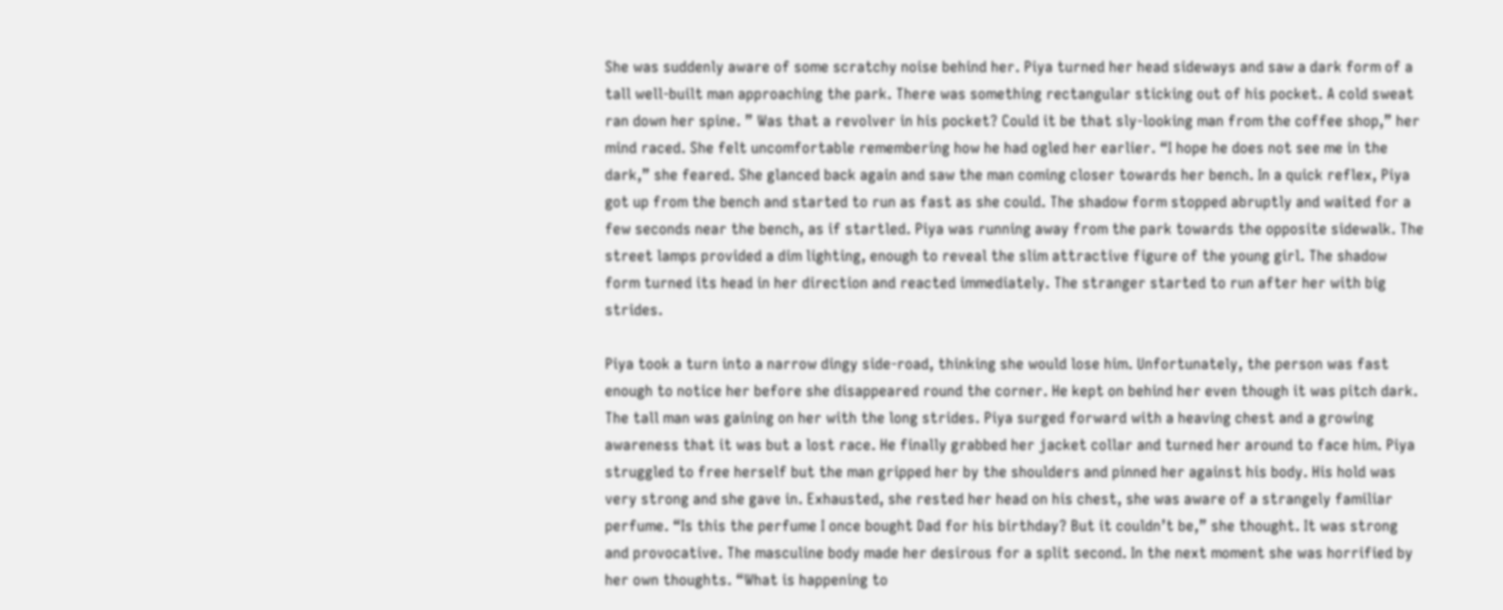She was suddenly aware of some scratchy noise behind her. Piya turned her head sideways and saw a dark form of a tall well-built man approaching the park. There was something rectangular sticking out of his pocket. A cold sweat ran down her spine. ” Was that a revolver in his pocket? Could it be that sly-looking man from the coffee shop,” her mind raced. She felt uncomfortable remembering how he had ogled her earlier. “I hope he does not see me in the dark,” she feared. She glanced back again and saw the man coming closer towards her bench. In a quick reflex, Piya got up from the bench and started to run as fast as she could. The shadow form stopped abruptly and waited for a few seconds near the bench, as if startled. Piya was running away from the park towards the opposite sidewalk. The street lamps provided a dim lighting, enough to reveal the slim attractive figure of the young girl. The shadow form turned its head in her direction and reacted immediately. The stranger started to run after her with big strides.

Piya took a turn into a narrow dingy side-road, thinking she would lose him. Unfortunately, the person was fast enough to notice her before she disappeared round the corner. He kept on behind her even though it was pitch dark. The tall man was gaining on her with the long strides. Piya surged forward with a heaving chest and a growing awareness that it was but a lost race. He finally grabbed her jacket collar and turned her around to face him. Piya struggled to free herself but the man gripped her by the shoulders and pinned her against his body. His hold was very strong and she gave in. Exhausted, she rested her head on his chest, she was aware of a strangely familiar perfume. “Is this the perfume I once bought Dad for his birthday? But it couldn’t be,” she thought. It was strong and provocative. The masculine body made her desirous for a split second. In the next moment she was horrified by her own thoughts. “What is happening to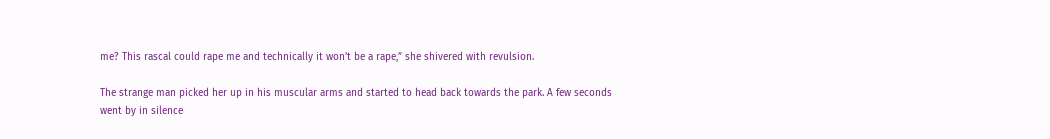me? This rascal could rape me and technically it won’t be a rape,” she shivered with revulsion.

The strange man picked her up in his muscular arms and started to head back towards the park. A few seconds went by in silence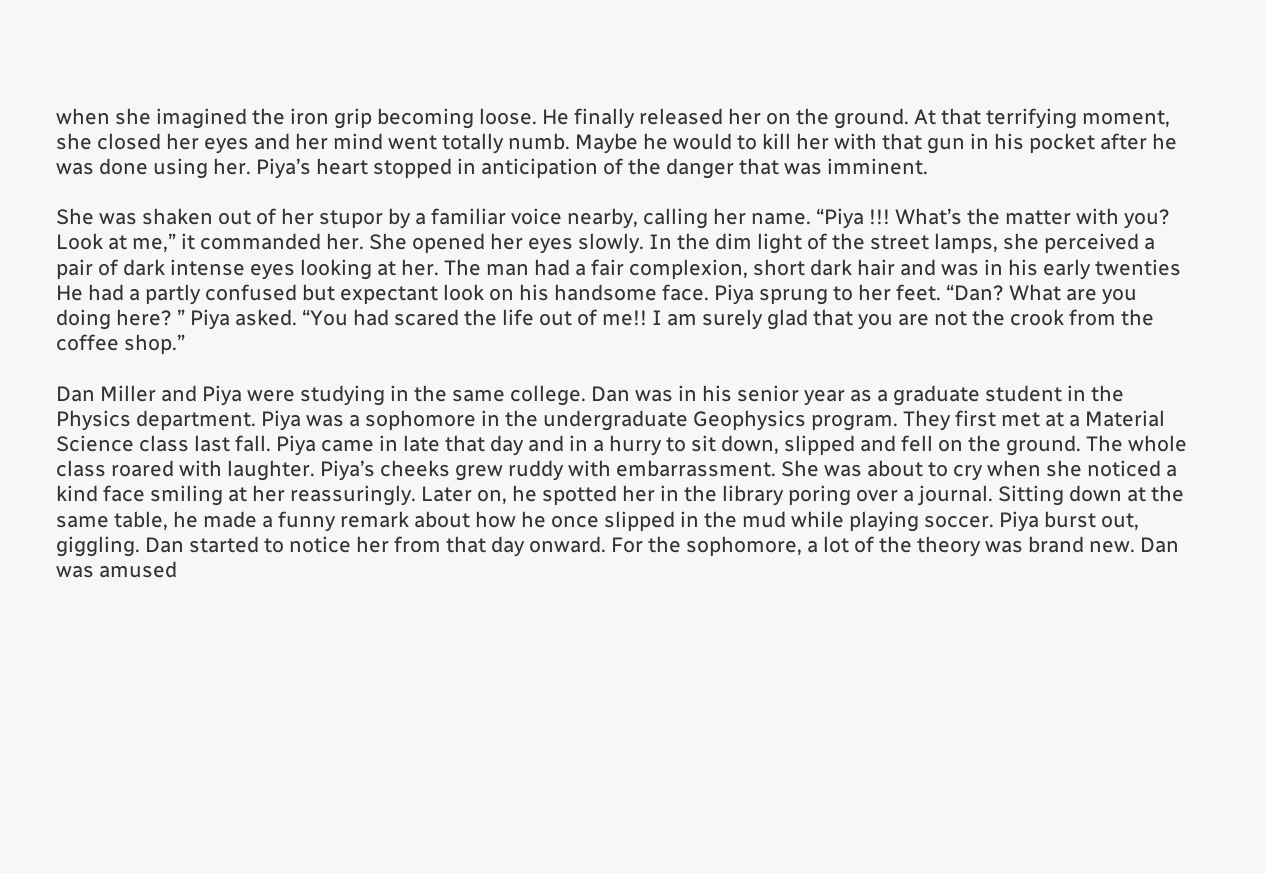when she imagined the iron grip becoming loose. He finally released her on the ground. At that terrifying moment, she closed her eyes and her mind went totally numb. Maybe he would to kill her with that gun in his pocket after he was done using her. Piya’s heart stopped in anticipation of the danger that was imminent.

She was shaken out of her stupor by a familiar voice nearby, calling her name. “Piya !!! What’s the matter with you? Look at me,” it commanded her. She opened her eyes slowly. In the dim light of the street lamps, she perceived a pair of dark intense eyes looking at her. The man had a fair complexion, short dark hair and was in his early twenties He had a partly confused but expectant look on his handsome face. Piya sprung to her feet. “Dan? What are you doing here? ” Piya asked. “You had scared the life out of me!! I am surely glad that you are not the crook from the coffee shop.”

Dan Miller and Piya were studying in the same college. Dan was in his senior year as a graduate student in the Physics department. Piya was a sophomore in the undergraduate Geophysics program. They first met at a Material Science class last fall. Piya came in late that day and in a hurry to sit down, slipped and fell on the ground. The whole class roared with laughter. Piya’s cheeks grew ruddy with embarrassment. She was about to cry when she noticed a kind face smiling at her reassuringly. Later on, he spotted her in the library poring over a journal. Sitting down at the same table, he made a funny remark about how he once slipped in the mud while playing soccer. Piya burst out, giggling. Dan started to notice her from that day onward. For the sophomore, a lot of the theory was brand new. Dan was amused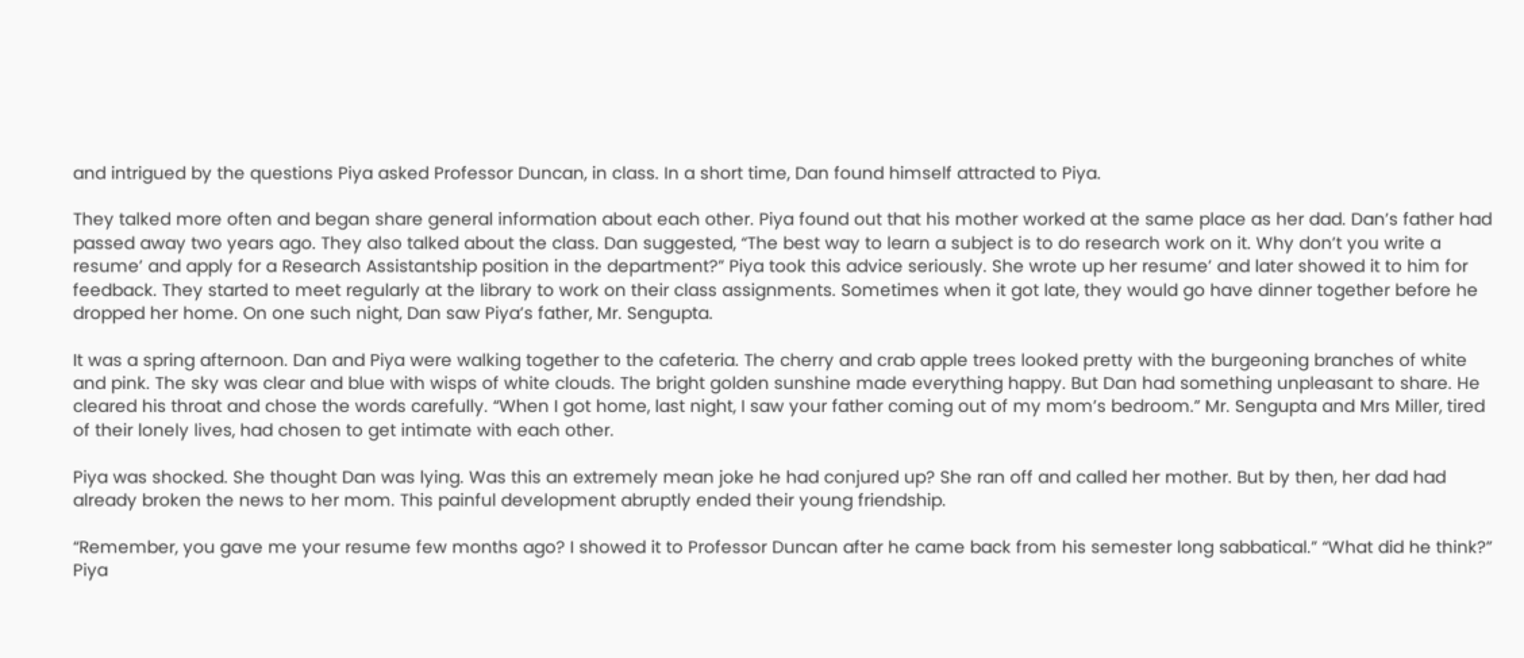and intrigued by the questions Piya asked Professor Duncan, in class. In a short time, Dan found himself attracted to Piya.

They talked more often and began share general information about each other. Piya found out that his mother worked at the same place as her dad. Dan’s father had passed away two years ago. They also talked about the class. Dan suggested, “The best way to learn a subject is to do research work on it. Why don’t you write a resume’ and apply for a Research Assistantship position in the department?” Piya took this advice seriously. She wrote up her resume’ and later showed it to him for feedback. They started to meet regularly at the library to work on their class assignments. Sometimes when it got late, they would go have dinner together before he dropped her home. On one such night, Dan saw Piya’s father, Mr. Sengupta.

It was a spring afternoon. Dan and Piya were walking together to the cafeteria. The cherry and crab apple trees looked pretty with the burgeoning branches of white and pink. The sky was clear and blue with wisps of white clouds. The bright golden sunshine made everything happy. But Dan had something unpleasant to share. He cleared his throat and chose the words carefully. “When I got home, last night, I saw your father coming out of my mom’s bedroom.” Mr. Sengupta and Mrs Miller, tired of their lonely lives, had chosen to get intimate with each other.

Piya was shocked. She thought Dan was lying. Was this an extremely mean joke he had conjured up? She ran off and called her mother. But by then, her dad had already broken the news to her mom. This painful development abruptly ended their young friendship.

“Remember, you gave me your resume few months ago? I showed it to Professor Duncan after he came back from his semester long sabbatical.” “What did he think?” Piya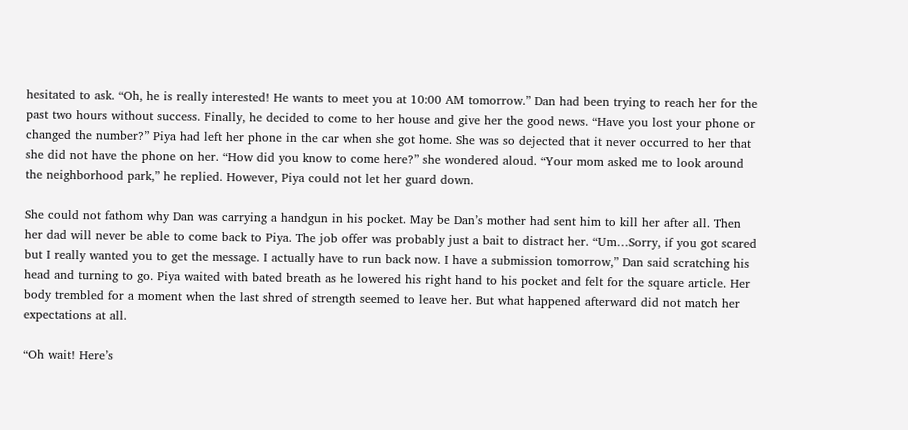hesitated to ask. “Oh, he is really interested! He wants to meet you at 10:00 AM tomorrow.” Dan had been trying to reach her for the past two hours without success. Finally, he decided to come to her house and give her the good news. “Have you lost your phone or changed the number?” Piya had left her phone in the car when she got home. She was so dejected that it never occurred to her that she did not have the phone on her. “How did you know to come here?” she wondered aloud. “Your mom asked me to look around the neighborhood park,” he replied. However, Piya could not let her guard down.

She could not fathom why Dan was carrying a handgun in his pocket. May be Dan’s mother had sent him to kill her after all. Then her dad will never be able to come back to Piya. The job offer was probably just a bait to distract her. “Um…Sorry, if you got scared but I really wanted you to get the message. I actually have to run back now. I have a submission tomorrow,” Dan said scratching his head and turning to go. Piya waited with bated breath as he lowered his right hand to his pocket and felt for the square article. Her body trembled for a moment when the last shred of strength seemed to leave her. But what happened afterward did not match her expectations at all.

“Oh wait! Here’s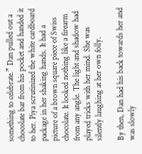something to celebrate.” Dan pulled out a chocolate bar from his pocket and handed it to her. Piya scrutinized the white cardboard package in her shaking hands. It had a picture of a brown square piece of Swiss chocolate. It looked nothing like a firearm from any angle. The light and shadow had played tricks with her mind. She was silently laughing at her own folly.

By then, Dan had his back towards her and was slowly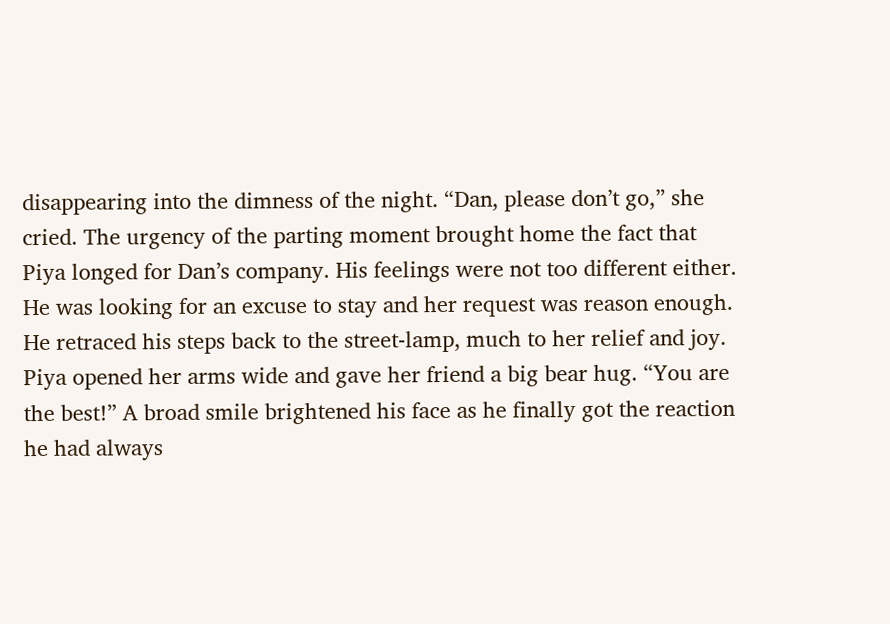disappearing into the dimness of the night. “Dan, please don’t go,” she cried. The urgency of the parting moment brought home the fact that Piya longed for Dan’s company. His feelings were not too different either. He was looking for an excuse to stay and her request was reason enough. He retraced his steps back to the street-lamp, much to her relief and joy. Piya opened her arms wide and gave her friend a big bear hug. “You are the best!” A broad smile brightened his face as he finally got the reaction he had always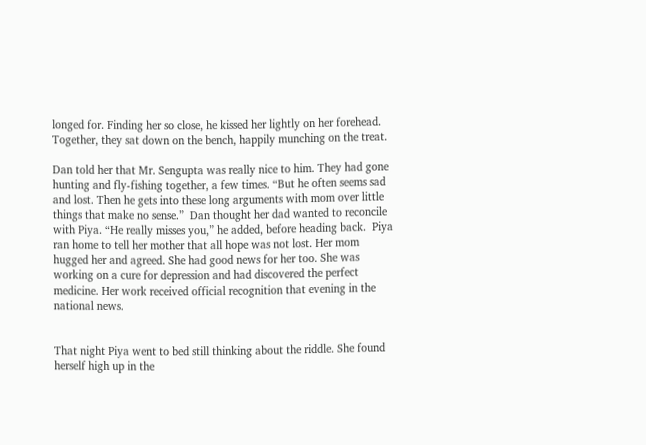longed for. Finding her so close, he kissed her lightly on her forehead. Together, they sat down on the bench, happily munching on the treat.

Dan told her that Mr. Sengupta was really nice to him. They had gone hunting and fly-fishing together, a few times. “But he often seems sad and lost. Then he gets into these long arguments with mom over little things that make no sense.”  Dan thought her dad wanted to reconcile with Piya. “He really misses you,” he added, before heading back.  Piya ran home to tell her mother that all hope was not lost. Her mom hugged her and agreed. She had good news for her too. She was working on a cure for depression and had discovered the perfect medicine. Her work received official recognition that evening in the national news.


That night Piya went to bed still thinking about the riddle. She found herself high up in the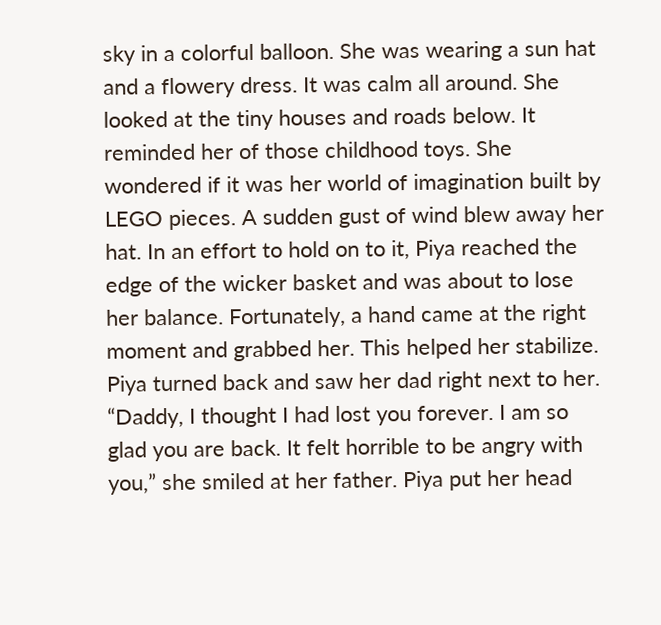sky in a colorful balloon. She was wearing a sun hat and a flowery dress. It was calm all around. She looked at the tiny houses and roads below. It reminded her of those childhood toys. She wondered if it was her world of imagination built by LEGO pieces. A sudden gust of wind blew away her hat. In an effort to hold on to it, Piya reached the edge of the wicker basket and was about to lose her balance. Fortunately, a hand came at the right moment and grabbed her. This helped her stabilize. Piya turned back and saw her dad right next to her. “Daddy, I thought I had lost you forever. I am so glad you are back. It felt horrible to be angry with you,” she smiled at her father. Piya put her head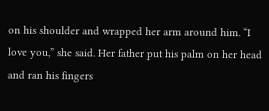on his shoulder and wrapped her arm around him. “I love you,” she said. Her father put his palm on her head and ran his fingers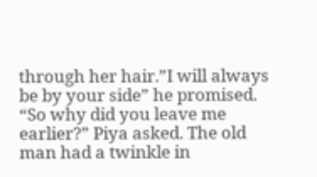through her hair.”I will always be by your side” he promised. “So why did you leave me earlier?” Piya asked. The old man had a twinkle in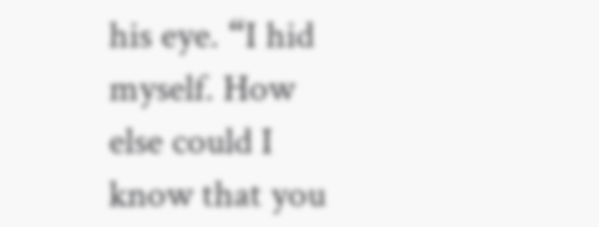his eye. “I hid myself. How else could I know that you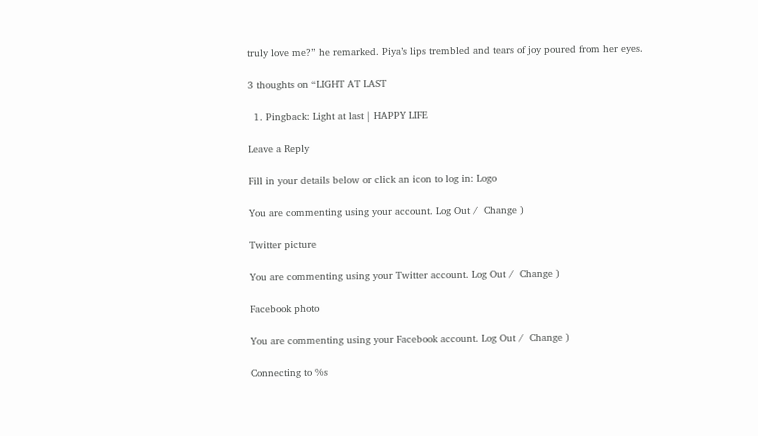truly love me?” he remarked. Piya’s lips trembled and tears of joy poured from her eyes.

3 thoughts on “LIGHT AT LAST

  1. Pingback: Light at last | HAPPY LIFE

Leave a Reply

Fill in your details below or click an icon to log in: Logo

You are commenting using your account. Log Out /  Change )

Twitter picture

You are commenting using your Twitter account. Log Out /  Change )

Facebook photo

You are commenting using your Facebook account. Log Out /  Change )

Connecting to %s